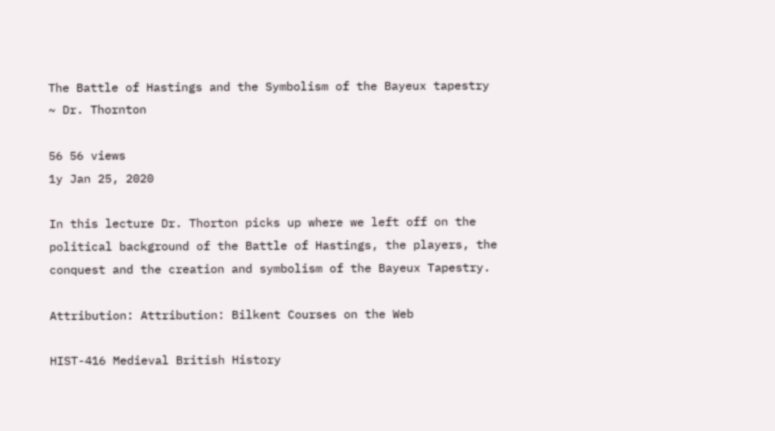The Battle of Hastings and the Symbolism of the Bayeux tapestry ~ Dr. Thornton

56 56 views
1y Jan 25, 2020

In this lecture Dr. Thorton picks up where we left off on the political background of the Battle of Hastings, the players, the conquest and the creation and symbolism of the Bayeux Tapestry.

Attribution: Attribution: Bilkent Courses on the Web

HIST-416 Medieval British History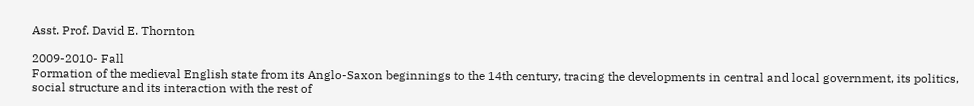Asst. Prof. David E. Thornton

2009-2010- Fall
Formation of the medieval English state from its Anglo-Saxon beginnings to the 14th century, tracing the developments in central and local government, its politics, social structure and its interaction with the rest of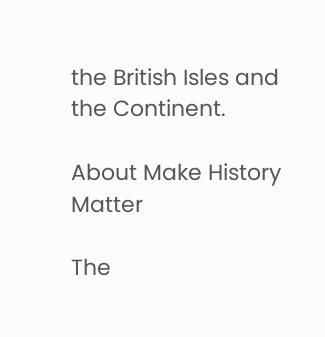the British Isles and the Continent.

About Make History Matter

The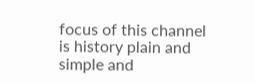focus of this channel is history plain and simple and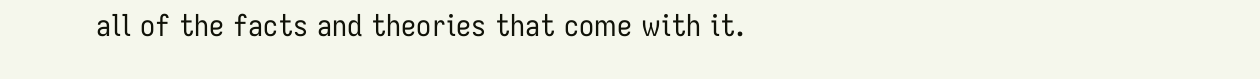all of the facts and theories that come with it.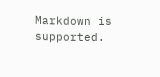Markdown is supported.